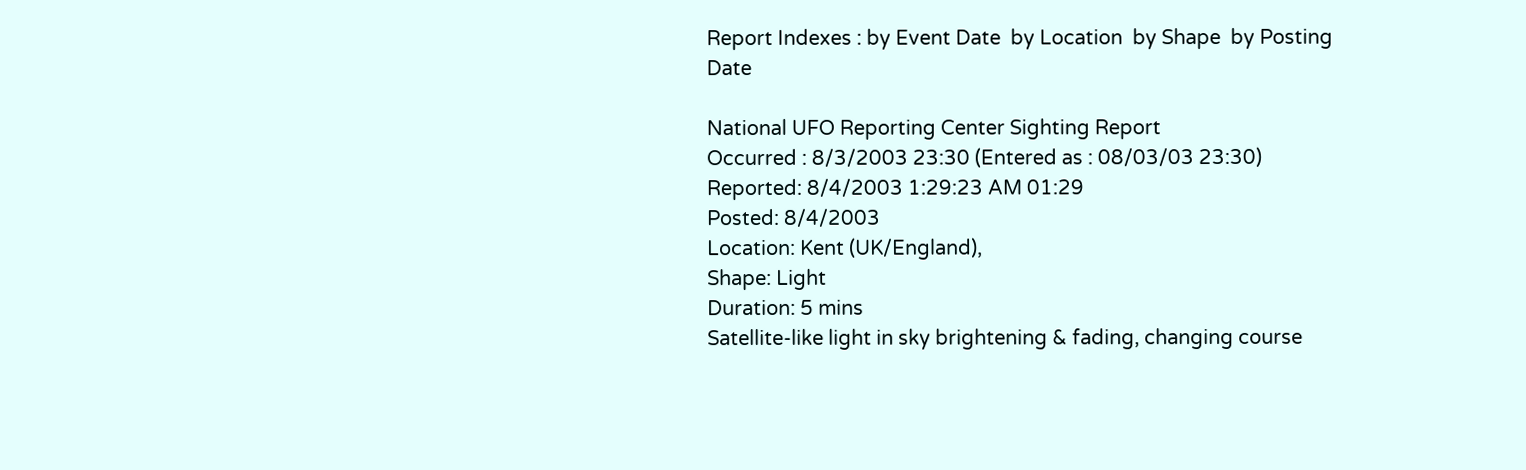Report Indexes : by Event Date  by Location  by Shape  by Posting Date

National UFO Reporting Center Sighting Report
Occurred : 8/3/2003 23:30 (Entered as : 08/03/03 23:30)
Reported: 8/4/2003 1:29:23 AM 01:29
Posted: 8/4/2003
Location: Kent (UK/England),
Shape: Light
Duration: 5 mins
Satellite-like light in sky brightening & fading, changing course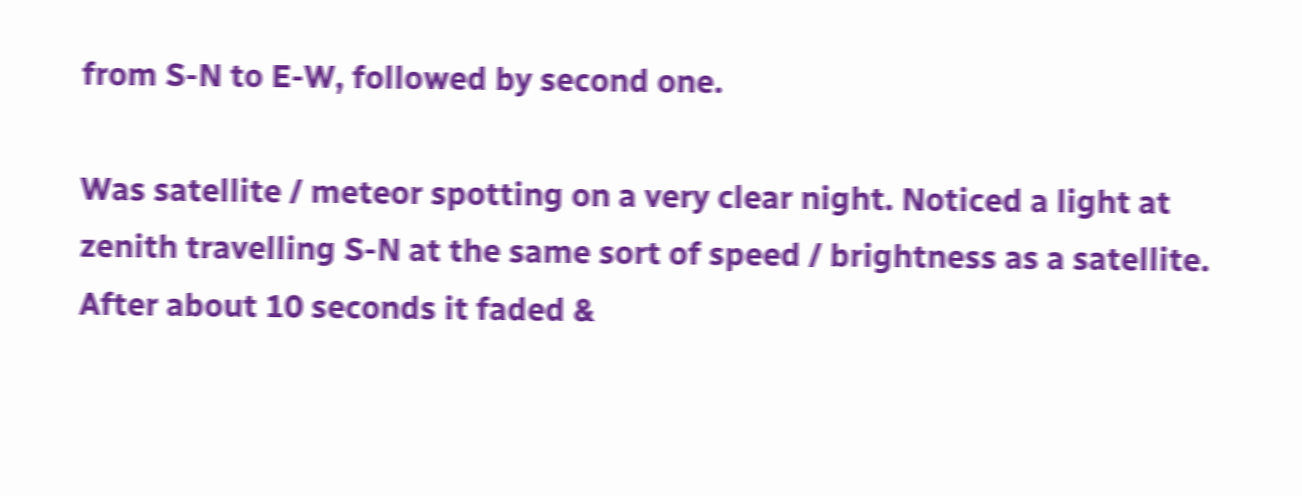from S-N to E-W, followed by second one.

Was satellite / meteor spotting on a very clear night. Noticed a light at zenith travelling S-N at the same sort of speed / brightness as a satellite. After about 10 seconds it faded &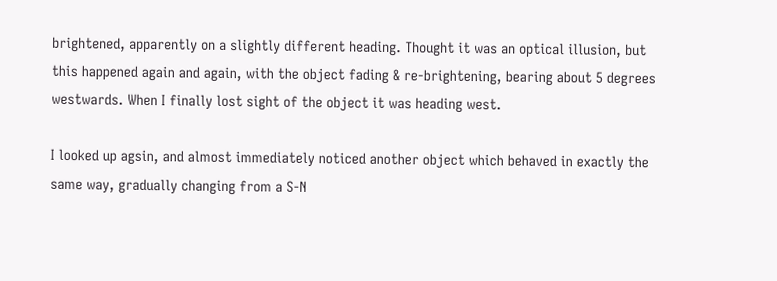brightened, apparently on a slightly different heading. Thought it was an optical illusion, but this happened again and again, with the object fading & re-brightening, bearing about 5 degrees westwards. When I finally lost sight of the object it was heading west.

I looked up agsin, and almost immediately noticed another object which behaved in exactly the same way, gradually changing from a S-N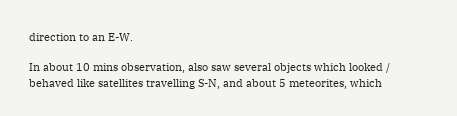direction to an E-W.

In about 10 mins observation, also saw several objects which looked / behaved like satellites travelling S-N, and about 5 meteorites, which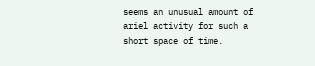seems an unusual amount of ariel activity for such a short space of time.